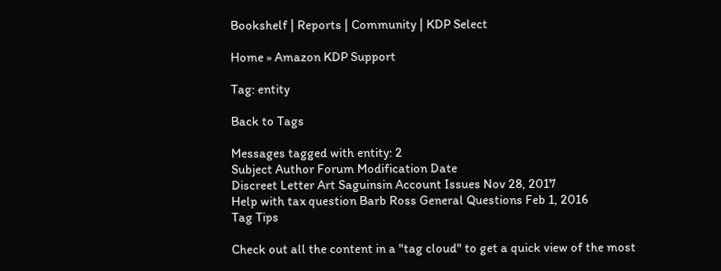Bookshelf | Reports | Community | KDP Select

Home » Amazon KDP Support

Tag: entity

Back to Tags

Messages tagged with entity: 2
Subject Author Forum Modification Date
Discreet Letter Art Saguinsin Account Issues Nov 28, 2017
Help with tax question Barb Ross General Questions Feb 1, 2016
Tag Tips

Check out all the content in a "tag cloud" to get a quick view of the most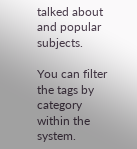talked about and popular subjects.

You can filter the tags by category within the system.